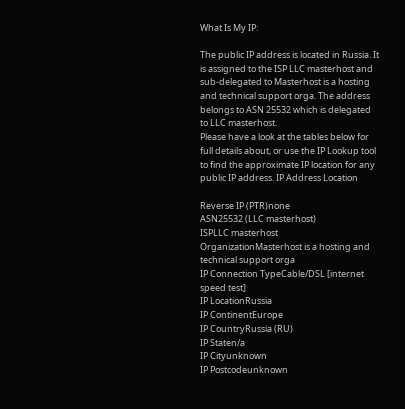What Is My IP:

The public IP address is located in Russia. It is assigned to the ISP LLC masterhost and sub-delegated to Masterhost is a hosting and technical support orga. The address belongs to ASN 25532 which is delegated to LLC masterhost.
Please have a look at the tables below for full details about, or use the IP Lookup tool to find the approximate IP location for any public IP address. IP Address Location

Reverse IP (PTR)none
ASN25532 (LLC masterhost)
ISPLLC masterhost
OrganizationMasterhost is a hosting and technical support orga
IP Connection TypeCable/DSL [internet speed test]
IP LocationRussia
IP ContinentEurope
IP CountryRussia (RU)
IP Staten/a
IP Cityunknown
IP Postcodeunknown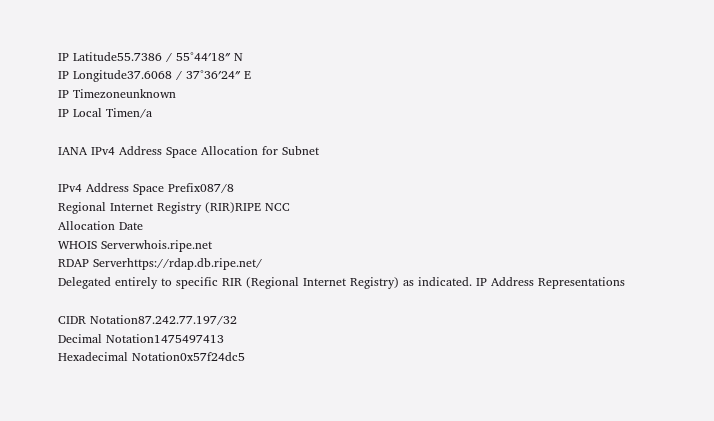IP Latitude55.7386 / 55°44′18″ N
IP Longitude37.6068 / 37°36′24″ E
IP Timezoneunknown
IP Local Timen/a

IANA IPv4 Address Space Allocation for Subnet

IPv4 Address Space Prefix087/8
Regional Internet Registry (RIR)RIPE NCC
Allocation Date
WHOIS Serverwhois.ripe.net
RDAP Serverhttps://rdap.db.ripe.net/
Delegated entirely to specific RIR (Regional Internet Registry) as indicated. IP Address Representations

CIDR Notation87.242.77.197/32
Decimal Notation1475497413
Hexadecimal Notation0x57f24dc5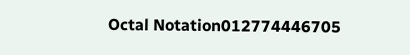Octal Notation012774446705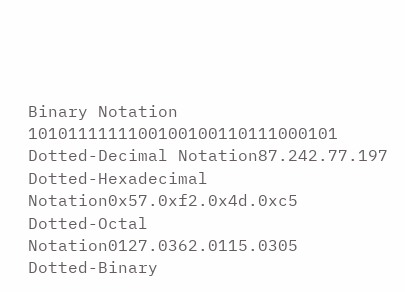Binary Notation 1010111111100100100110111000101
Dotted-Decimal Notation87.242.77.197
Dotted-Hexadecimal Notation0x57.0xf2.0x4d.0xc5
Dotted-Octal Notation0127.0362.0115.0305
Dotted-Binary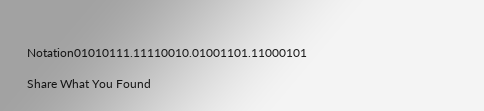Notation01010111.11110010.01001101.11000101

Share What You Found